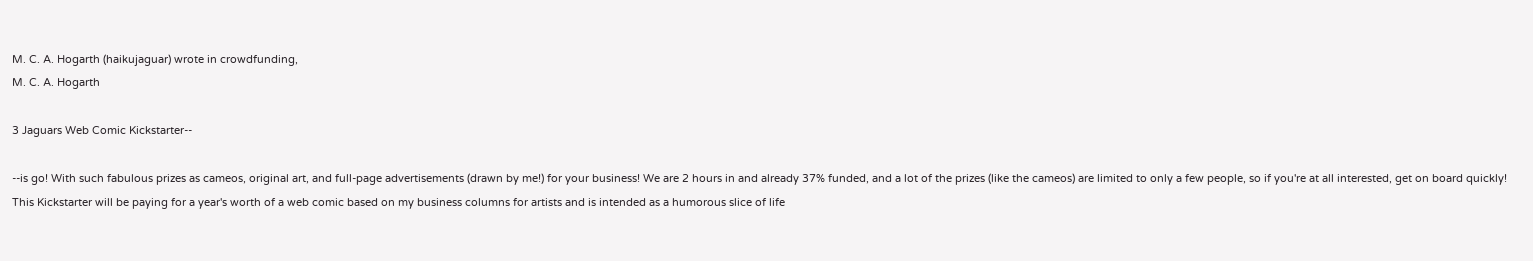M. C. A. Hogarth (haikujaguar) wrote in crowdfunding,
M. C. A. Hogarth

3 Jaguars Web Comic Kickstarter--

--is go! With such fabulous prizes as cameos, original art, and full-page advertisements (drawn by me!) for your business! We are 2 hours in and already 37% funded, and a lot of the prizes (like the cameos) are limited to only a few people, so if you're at all interested, get on board quickly! This Kickstarter will be paying for a year's worth of a web comic based on my business columns for artists and is intended as a humorous slice of life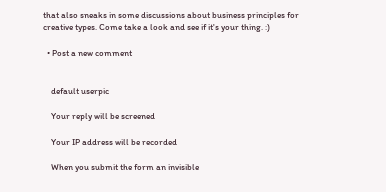that also sneaks in some discussions about business principles for creative types. Come take a look and see if it's your thing. :)

  • Post a new comment


    default userpic

    Your reply will be screened

    Your IP address will be recorded

    When you submit the form an invisible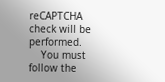reCAPTCHA check will be performed.
    You must follow the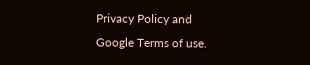Privacy Policy and Google Terms of use.